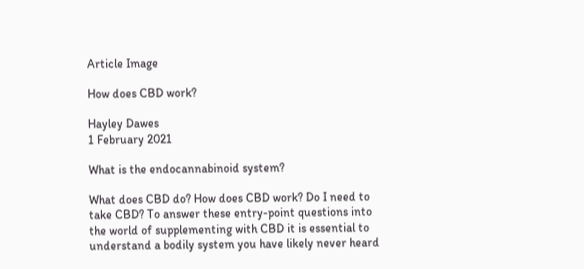Article Image

How does CBD work?

Hayley Dawes
1 February 2021

What is the endocannabinoid system?

What does CBD do? How does CBD work? Do I need to take CBD? To answer these entry-point questions into the world of supplementing with CBD it is essential to understand a bodily system you have likely never heard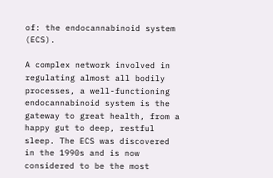of: the endocannabinoid system (ECS).

A complex network involved in regulating almost all bodily processes, a well-functioning endocannabinoid system is the gateway to great health, from a happy gut to deep, restful sleep. The ECS was discovered in the 1990s and is now considered to be the most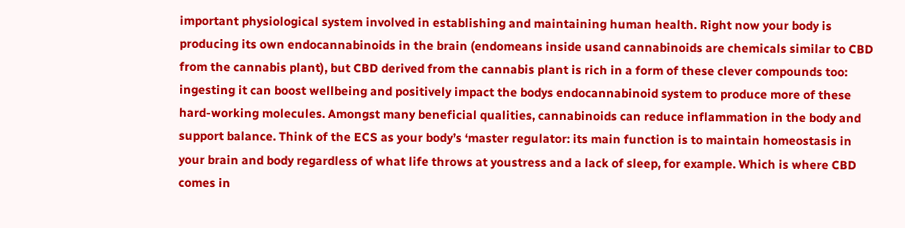important physiological system involved in establishing and maintaining human health. Right now your body is producing its own endocannabinoids in the brain (endomeans inside usand cannabinoids are chemicals similar to CBD from the cannabis plant), but CBD derived from the cannabis plant is rich in a form of these clever compounds too: ingesting it can boost wellbeing and positively impact the bodys endocannabinoid system to produce more of these hard-working molecules. Amongst many beneficial qualities, cannabinoids can reduce inflammation in the body and support balance. Think of the ECS as your body’s ‘master regulator: its main function is to maintain homeostasis in your brain and body regardless of what life throws at youstress and a lack of sleep, for example. Which is where CBD comes in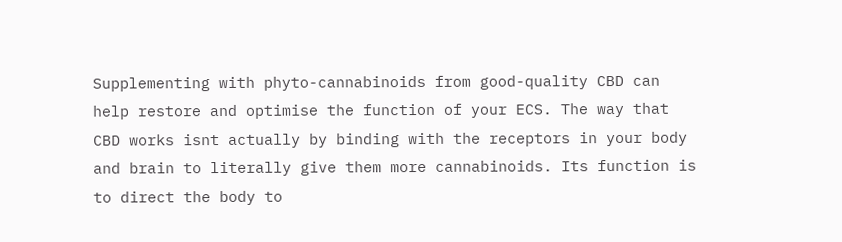Supplementing with phyto-cannabinoids from good-quality CBD can help restore and optimise the function of your ECS. The way that CBD works isnt actually by binding with the receptors in your body and brain to literally give them more cannabinoids. Its function is to direct the body to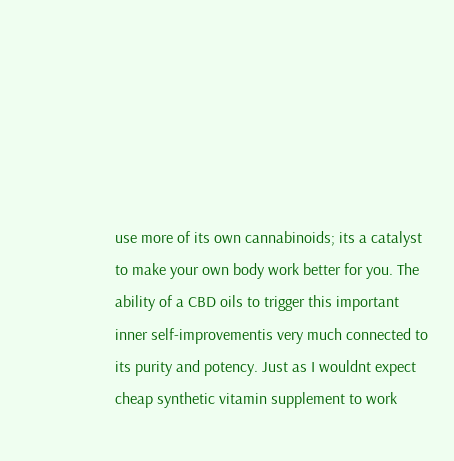use more of its own cannabinoids; its a catalyst to make your own body work better for you. The ability of a CBD oils to trigger this important inner self-improvementis very much connected to its purity and potency. Just as I wouldnt expect cheap synthetic vitamin supplement to work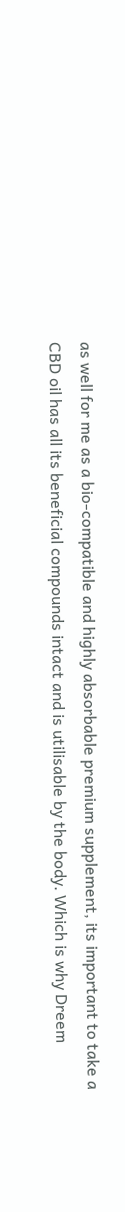as well for me as a bio-compatible and highly absorbable premium supplement, its important to take a CBD oil has all its beneficial compounds intact and is utilisable by the body. Which is why Dreem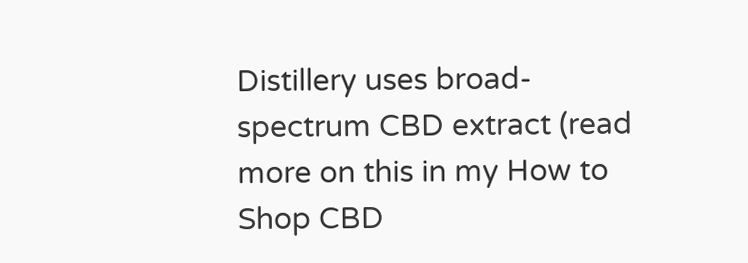Distillery uses broad-spectrum CBD extract (read more on this in my How to Shop CBD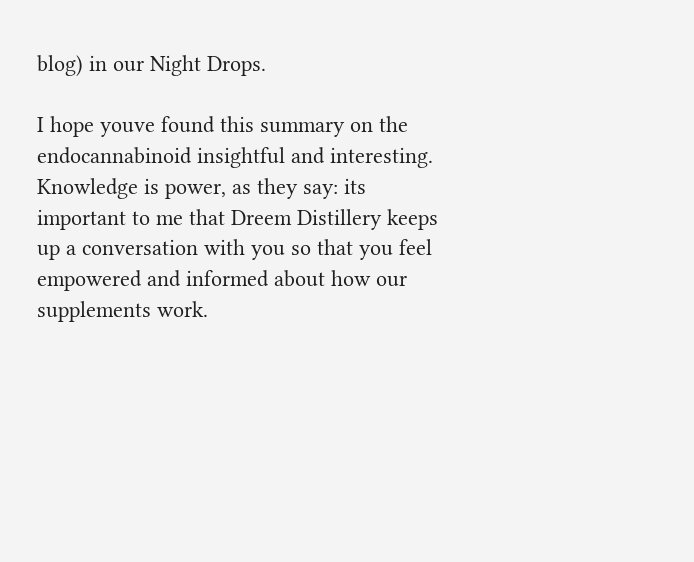blog) in our Night Drops.

I hope youve found this summary on the endocannabinoid insightful and interesting. Knowledge is power, as they say: its important to me that Dreem Distillery keeps up a conversation with you so that you feel empowered and informed about how our supplements work.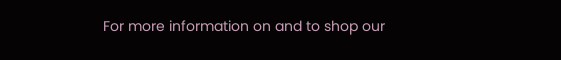For more information on and to shop our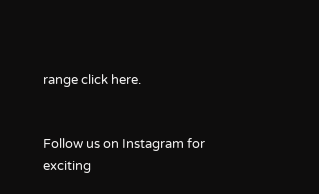range click here.


Follow us on Instagram for exciting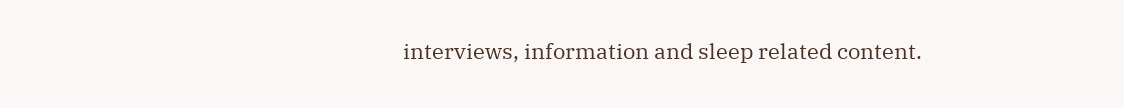interviews, information and sleep related content.